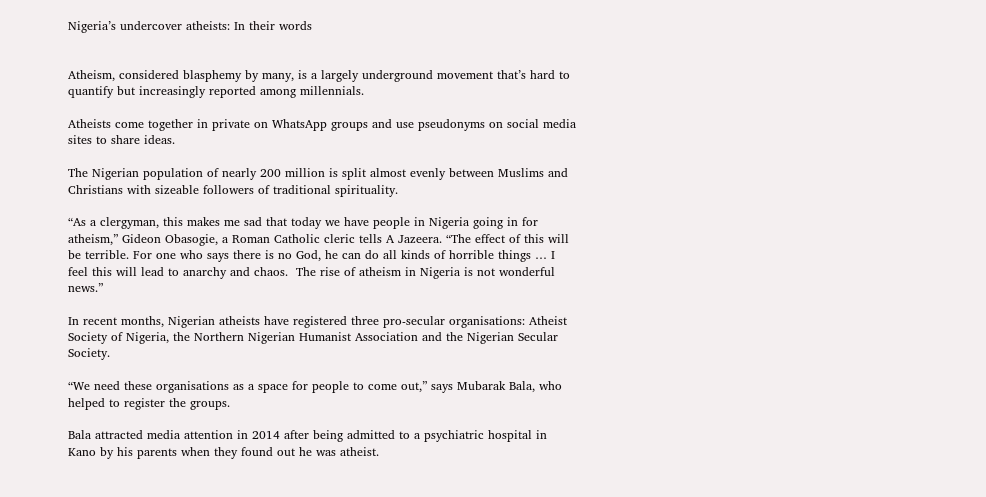Nigeria’s undercover atheists: In their words


Atheism, considered blasphemy by many, is a largely underground movement that’s hard to quantify but increasingly reported among millennials.

Atheists come together in private on WhatsApp groups and use pseudonyms on social media sites to share ideas.

The Nigerian population of nearly 200 million is split almost evenly between Muslims and Christians with sizeable followers of traditional spirituality.

“As a clergyman, this makes me sad that today we have people in Nigeria going in for atheism,” Gideon Obasogie, a Roman Catholic cleric tells A Jazeera. “The effect of this will be terrible. For one who says there is no God, he can do all kinds of horrible things … I feel this will lead to anarchy and chaos.  The rise of atheism in Nigeria is not wonderful news.”

In recent months, Nigerian atheists have registered three pro-secular organisations: Atheist Society of Nigeria, the Northern Nigerian Humanist Association and the Nigerian Secular Society.

“We need these organisations as a space for people to come out,” says Mubarak Bala, who helped to register the groups.

Bala attracted media attention in 2014 after being admitted to a psychiatric hospital in Kano by his parents when they found out he was atheist.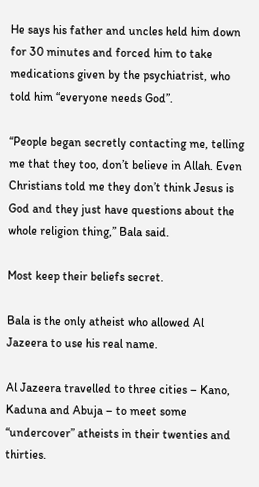He says his father and uncles held him down for 30 minutes and forced him to take medications given by the psychiatrist, who told him “everyone needs God”.

“People began secretly contacting me, telling me that they too, don’t believe in Allah. Even Christians told me they don’t think Jesus is God and they just have questions about the whole religion thing,” Bala said.

Most keep their beliefs secret.

Bala is the only atheist who allowed Al Jazeera to use his real name.

Al Jazeera travelled to three cities – Kano, Kaduna and Abuja – to meet some “undercover” atheists in their twenties and thirties.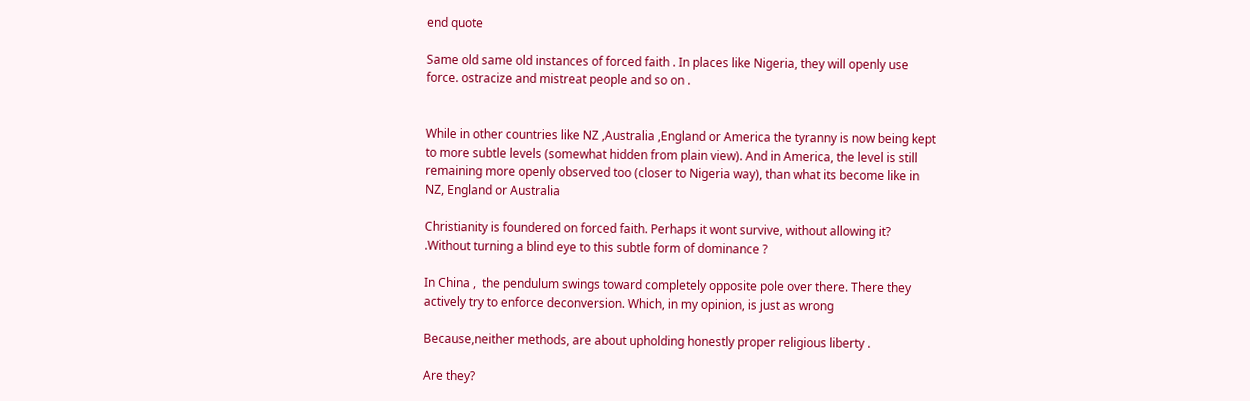end quote

Same old same old instances of forced faith . In places like Nigeria, they will openly use force. ostracize and mistreat people and so on .


While in other countries like NZ ,Australia ,England or America the tyranny is now being kept to more subtle levels (somewhat hidden from plain view). And in America, the level is still remaining more openly observed too (closer to Nigeria way), than what its become like in NZ, England or Australia

Christianity is foundered on forced faith. Perhaps it wont survive, without allowing it? .Without turning a blind eye to this subtle form of dominance ?

In China ,  the pendulum swings toward completely opposite pole over there. There they actively try to enforce deconversion. Which, in my opinion, is just as wrong

Because,neither methods, are about upholding honestly proper religious liberty .

Are they?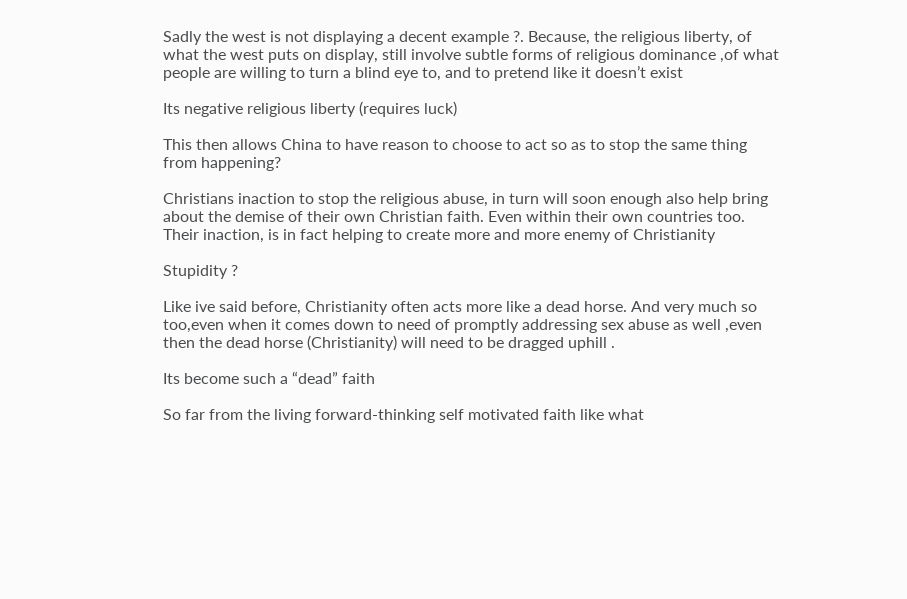Sadly the west is not displaying a decent example ?. Because, the religious liberty, of what the west puts on display, still involve subtle forms of religious dominance ,of what people are willing to turn a blind eye to, and to pretend like it doesn’t exist

Its negative religious liberty (requires luck)

This then allows China to have reason to choose to act so as to stop the same thing from happening?

Christians inaction to stop the religious abuse, in turn will soon enough also help bring about the demise of their own Christian faith. Even within their own countries too. Their inaction, is in fact helping to create more and more enemy of Christianity

Stupidity ?

Like ive said before, Christianity often acts more like a dead horse. And very much so too,even when it comes down to need of promptly addressing sex abuse as well ,even then the dead horse (Christianity) will need to be dragged uphill .

Its become such a “dead” faith

So far from the living forward-thinking self motivated faith like what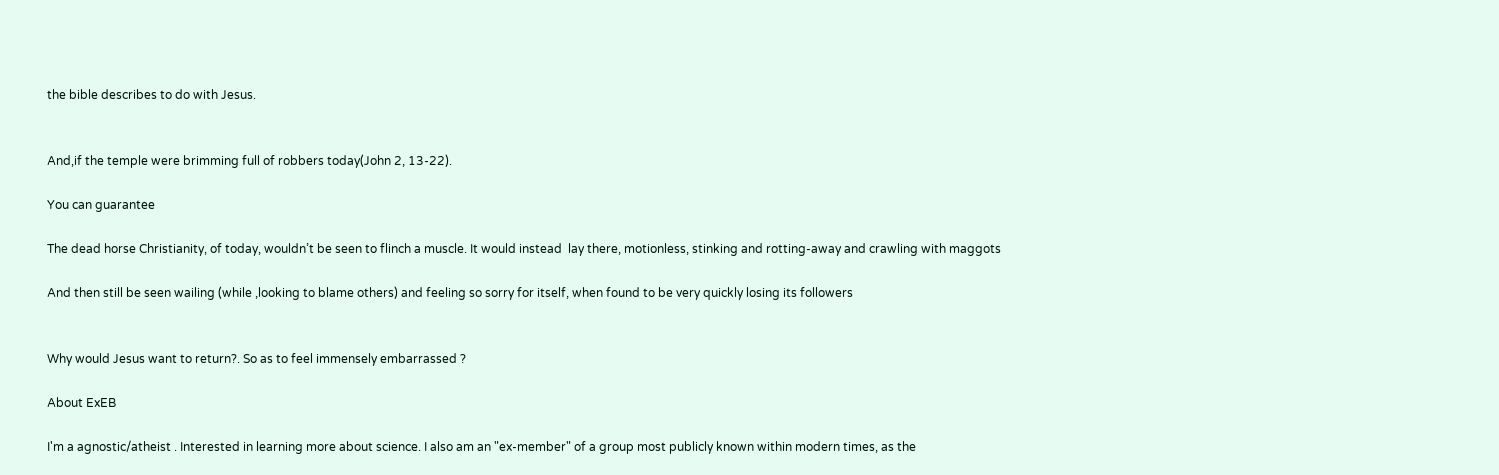the bible describes to do with Jesus.


And,if the temple were brimming full of robbers today(John 2, 13-22).

You can guarantee

The dead horse Christianity, of today, wouldn’t be seen to flinch a muscle. It would instead  lay there, motionless, stinking and rotting-away and crawling with maggots

And then still be seen wailing (while ,looking to blame others) and feeling so sorry for itself, when found to be very quickly losing its followers


Why would Jesus want to return?. So as to feel immensely embarrassed ?

About ExEB

I'm a agnostic/atheist . Interested in learning more about science. I also am an "ex-member" of a group most publicly known within modern times, as the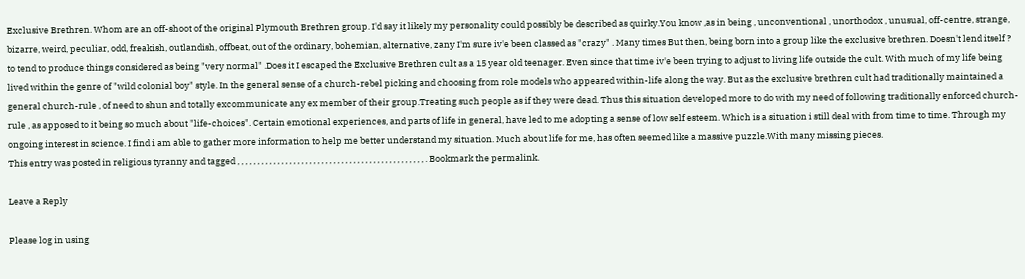Exclusive Brethren. Whom are an off-shoot of the original Plymouth Brethren group. I'd say it likely my personality could possibly be described as quirky.You know ,as in being , unconventional , unorthodox , unusual, off-centre, strange, bizarre, weird, peculiar, odd, freakish, outlandish, offbeat, out of the ordinary, bohemian, alternative, zany I'm sure iv'e been classed as "crazy" . Many times But then, being born into a group like the exclusive brethren. Doesn't lend itself ? to tend to produce things considered as being "very normal" .Does it I escaped the Exclusive Brethren cult as a 15 year old teenager. Even since that time iv'e been trying to adjust to living life outside the cult. With much of my life being lived within the genre of "wild colonial boy" style. In the general sense of a church-rebel picking and choosing from role models who appeared within-life along the way. But as the exclusive brethren cult had traditionally maintained a general church-rule , of need to shun and totally excommunicate any ex member of their group.Treating such people as if they were dead. Thus this situation developed more to do with my need of following traditionally enforced church-rule , as apposed to it being so much about "life-choices". Certain emotional experiences, and parts of life in general, have led to me adopting a sense of low self esteem. Which is a situation i still deal with from time to time. Through my ongoing interest in science. I find i am able to gather more information to help me better understand my situation. Much about life for me, has often seemed like a massive puzzle.With many missing pieces.
This entry was posted in religious tyranny and tagged , , , , , , , , , , , , , , , , , , , , , , , , , , , , , , , , , , , , , , , , , , , , , , , . Bookmark the permalink.

Leave a Reply

Please log in using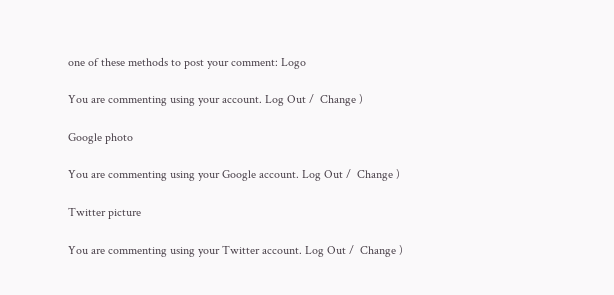one of these methods to post your comment: Logo

You are commenting using your account. Log Out /  Change )

Google photo

You are commenting using your Google account. Log Out /  Change )

Twitter picture

You are commenting using your Twitter account. Log Out /  Change )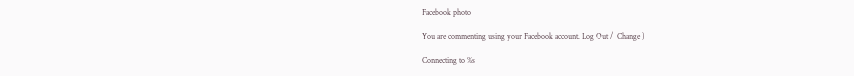Facebook photo

You are commenting using your Facebook account. Log Out /  Change )

Connecting to %s